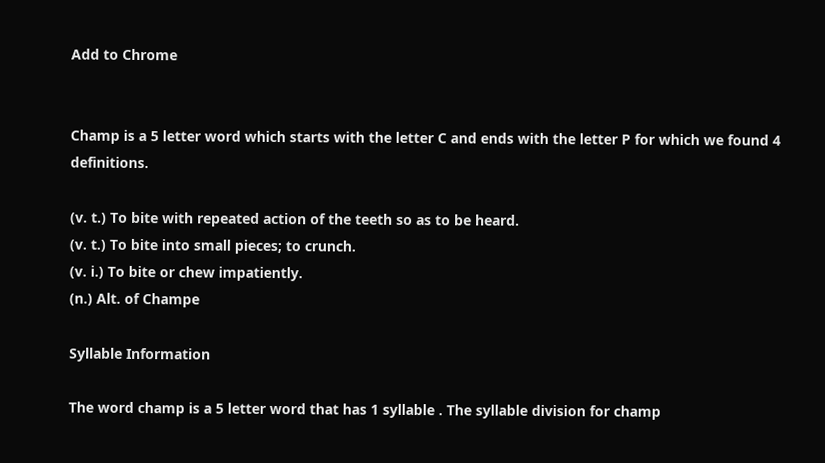Add to Chrome


Champ is a 5 letter word which starts with the letter C and ends with the letter P for which we found 4 definitions.

(v. t.) To bite with repeated action of the teeth so as to be heard.
(v. t.) To bite into small pieces; to crunch.
(v. i.) To bite or chew impatiently.
(n.) Alt. of Champe

Syllable Information

The word champ is a 5 letter word that has 1 syllable . The syllable division for champ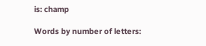is: champ

Words by number of letters: